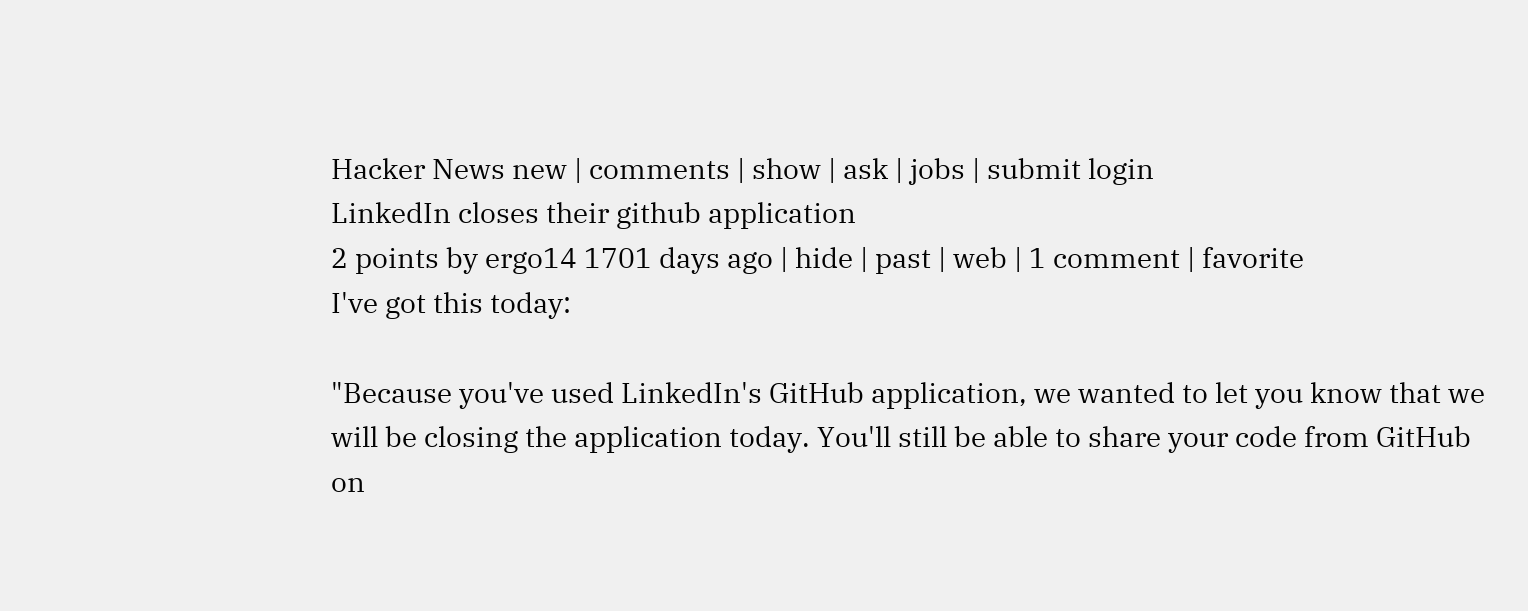Hacker News new | comments | show | ask | jobs | submit login
LinkedIn closes their github application
2 points by ergo14 1701 days ago | hide | past | web | 1 comment | favorite
I've got this today:

"Because you've used LinkedIn's GitHub application, we wanted to let you know that we will be closing the application today. You'll still be able to share your code from GitHub on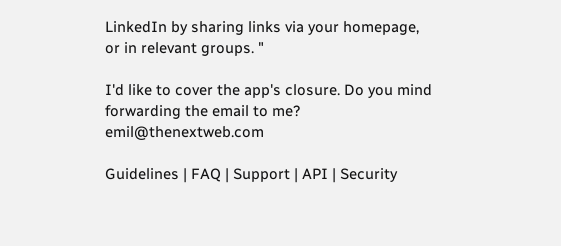LinkedIn by sharing links via your homepage, or in relevant groups. "

I'd like to cover the app's closure. Do you mind forwarding the email to me? emil@thenextweb.com

Guidelines | FAQ | Support | API | Security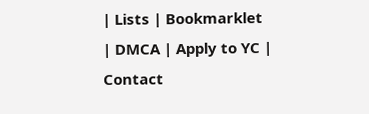| Lists | Bookmarklet | DMCA | Apply to YC | Contact